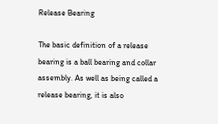Release Bearing

The basic definition of a release bearing is a ball bearing and collar assembly. As well as being called a release bearing, it is also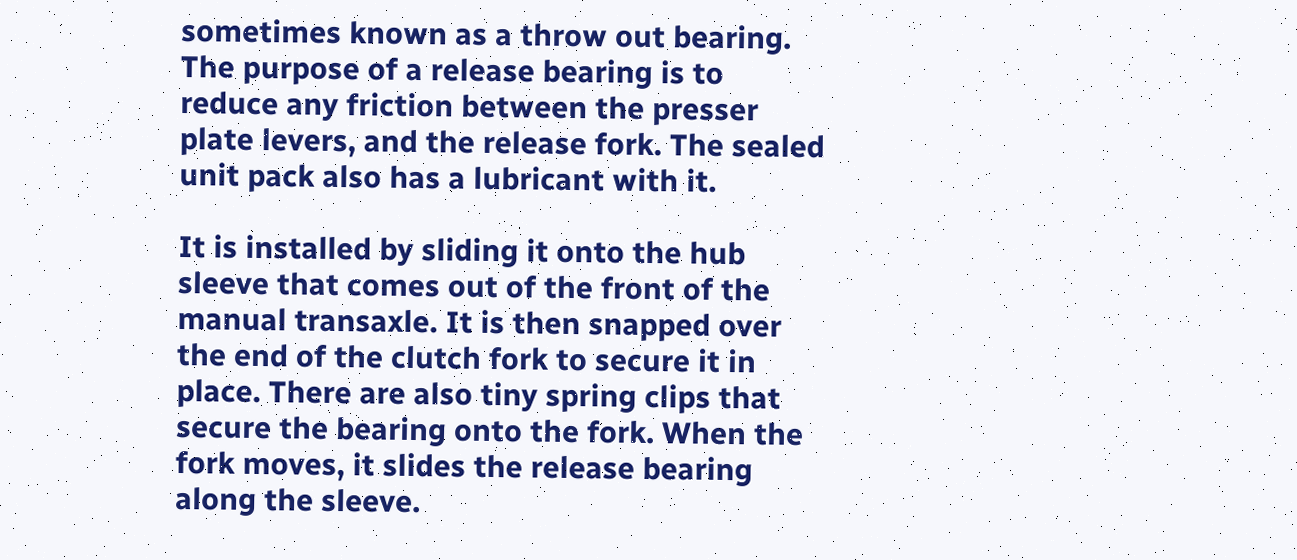sometimes known as a throw out bearing. The purpose of a release bearing is to reduce any friction between the presser plate levers, and the release fork. The sealed unit pack also has a lubricant with it.

It is installed by sliding it onto the hub sleeve that comes out of the front of the manual transaxle. It is then snapped over the end of the clutch fork to secure it in place. There are also tiny spring clips that secure the bearing onto the fork. When the fork moves, it slides the release bearing along the sleeve.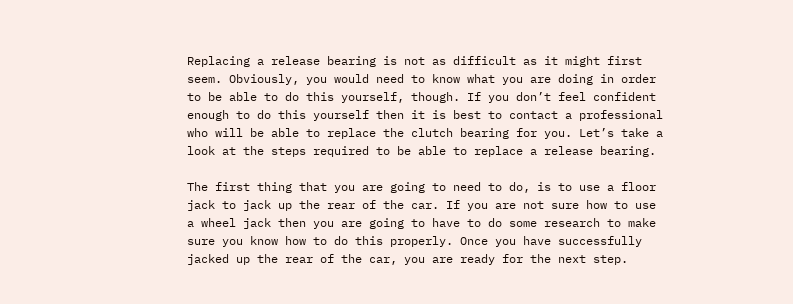Replacing a release bearing is not as difficult as it might first seem. Obviously, you would need to know what you are doing in order to be able to do this yourself, though. If you don’t feel confident enough to do this yourself then it is best to contact a professional who will be able to replace the clutch bearing for you. Let’s take a look at the steps required to be able to replace a release bearing.

The first thing that you are going to need to do, is to use a floor jack to jack up the rear of the car. If you are not sure how to use a wheel jack then you are going to have to do some research to make sure you know how to do this properly. Once you have successfully jacked up the rear of the car, you are ready for the next step.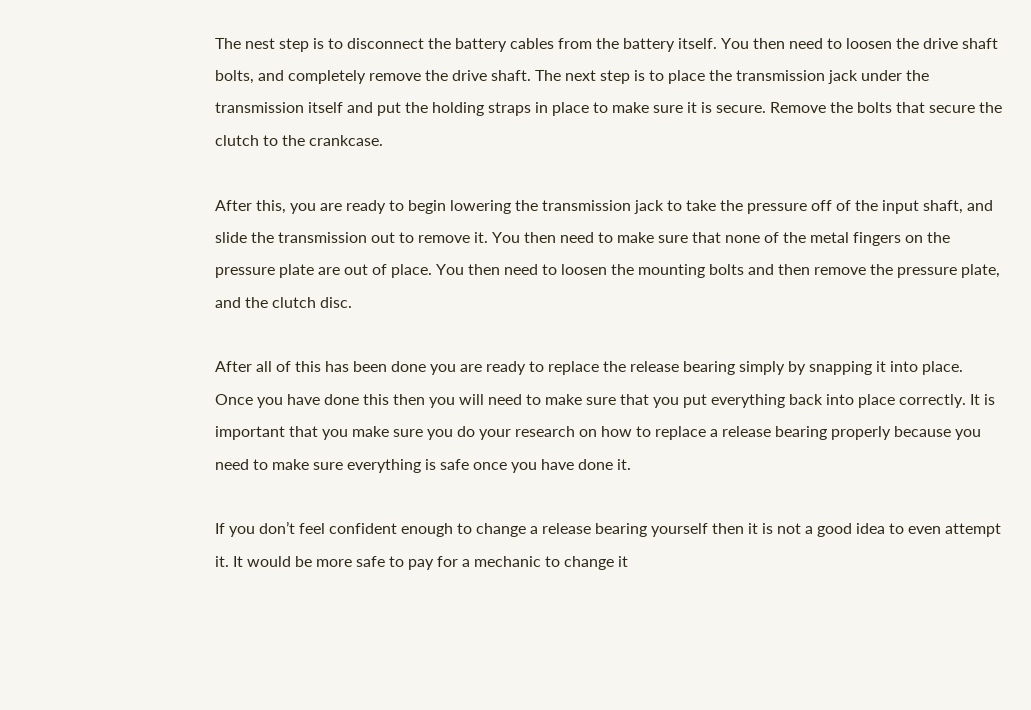The nest step is to disconnect the battery cables from the battery itself. You then need to loosen the drive shaft bolts, and completely remove the drive shaft. The next step is to place the transmission jack under the transmission itself and put the holding straps in place to make sure it is secure. Remove the bolts that secure the clutch to the crankcase.

After this, you are ready to begin lowering the transmission jack to take the pressure off of the input shaft, and slide the transmission out to remove it. You then need to make sure that none of the metal fingers on the pressure plate are out of place. You then need to loosen the mounting bolts and then remove the pressure plate, and the clutch disc.

After all of this has been done you are ready to replace the release bearing simply by snapping it into place. Once you have done this then you will need to make sure that you put everything back into place correctly. It is important that you make sure you do your research on how to replace a release bearing properly because you need to make sure everything is safe once you have done it.

If you don’t feel confident enough to change a release bearing yourself then it is not a good idea to even attempt it. It would be more safe to pay for a mechanic to change it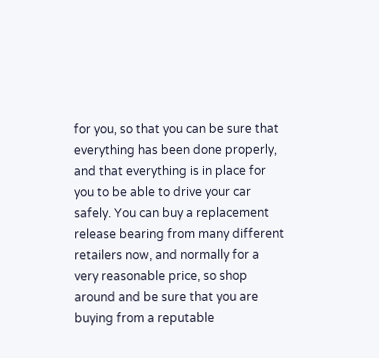for you, so that you can be sure that everything has been done properly, and that everything is in place for you to be able to drive your car safely. You can buy a replacement release bearing from many different retailers now, and normally for a very reasonable price, so shop around and be sure that you are buying from a reputable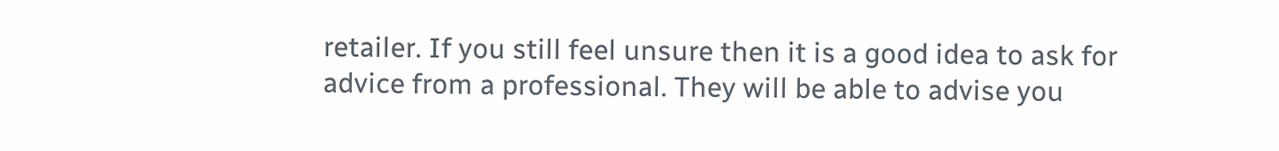retailer. If you still feel unsure then it is a good idea to ask for advice from a professional. They will be able to advise you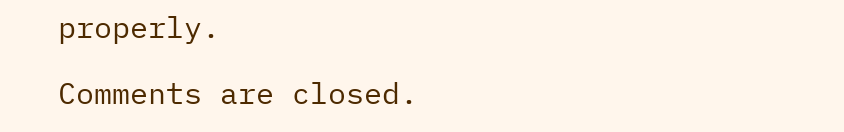properly.

Comments are closed.